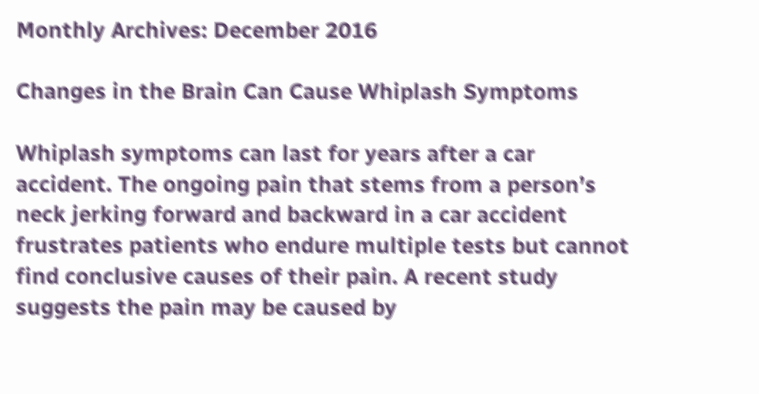Monthly Archives: December 2016

Changes in the Brain Can Cause Whiplash Symptoms

Whiplash symptoms can last for years after a car accident. The ongoing pain that stems from a person’s neck jerking forward and backward in a car accident frustrates patients who endure multiple tests but cannot find conclusive causes of their pain. A recent study suggests the pain may be caused by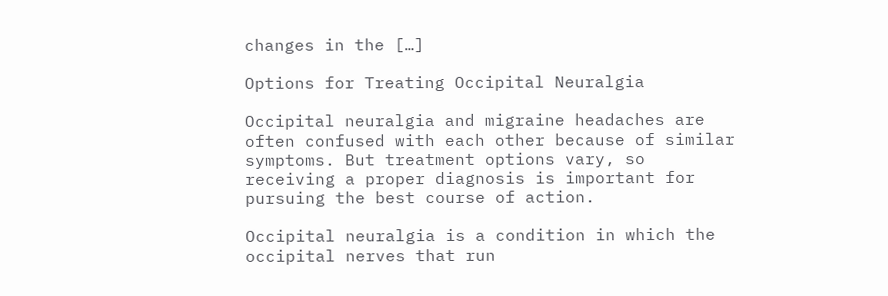changes in the […]

Options for Treating Occipital Neuralgia

Occipital neuralgia and migraine headaches are often confused with each other because of similar symptoms. But treatment options vary, so receiving a proper diagnosis is important for pursuing the best course of action.

Occipital neuralgia is a condition in which the occipital nerves that run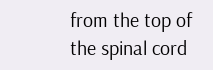from the top of the spinal cord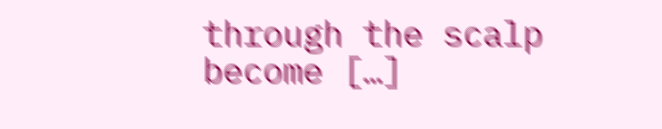through the scalp become […]